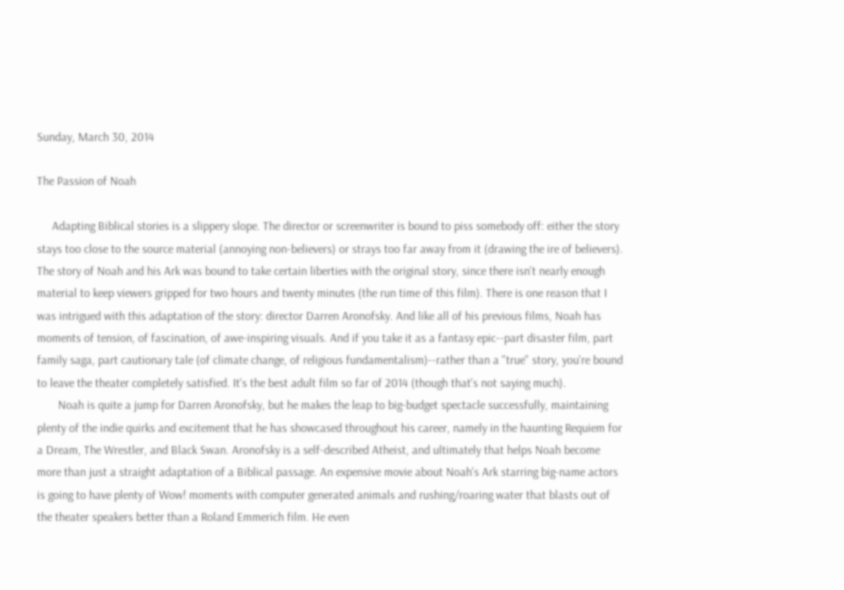Sunday, March 30, 2014

The Passion of Noah

     Adapting Biblical stories is a slippery slope. The director or screenwriter is bound to piss somebody off: either the story stays too close to the source material (annoying non-believers) or strays too far away from it (drawing the ire of believers). The story of Noah and his Ark was bound to take certain liberties with the original story, since there isn't nearly enough material to keep viewers gripped for two hours and twenty minutes (the run time of this film). There is one reason that I was intrigued with this adaptation of the story: director Darren Aronofsky. And like all of his previous films, Noah has moments of tension, of fascination, of awe-inspiring visuals. And if you take it as a fantasy epic--part disaster film, part family saga, part cautionary tale (of climate change, of religious fundamentalism)--rather than a "true" story, you're bound to leave the theater completely satisfied. It's the best adult film so far of 2014 (though that's not saying much).
       Noah is quite a jump for Darren Aronofsky, but he makes the leap to big-budget spectacle successfully, maintaining plenty of the indie quirks and excitement that he has showcased throughout his career, namely in the haunting Requiem for a Dream, The Wrestler, and Black Swan. Aronofsky is a self-described Atheist, and ultimately that helps Noah become more than just a straight adaptation of a Biblical passage. An expensive movie about Noah's Ark starring big-name actors is going to have plenty of Wow! moments with computer generated animals and rushing/roaring water that blasts out of the theater speakers better than a Roland Emmerich film. He even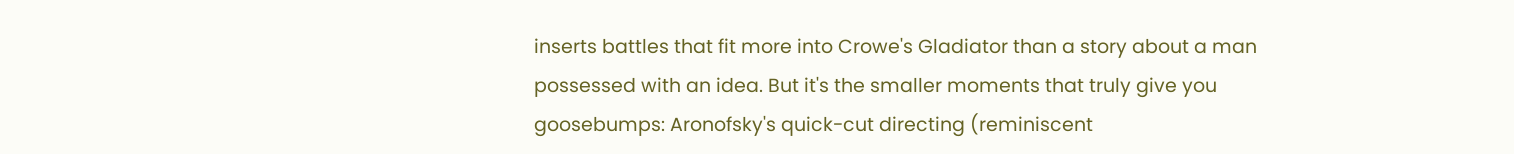inserts battles that fit more into Crowe's Gladiator than a story about a man possessed with an idea. But it's the smaller moments that truly give you goosebumps: Aronofsky's quick-cut directing (reminiscent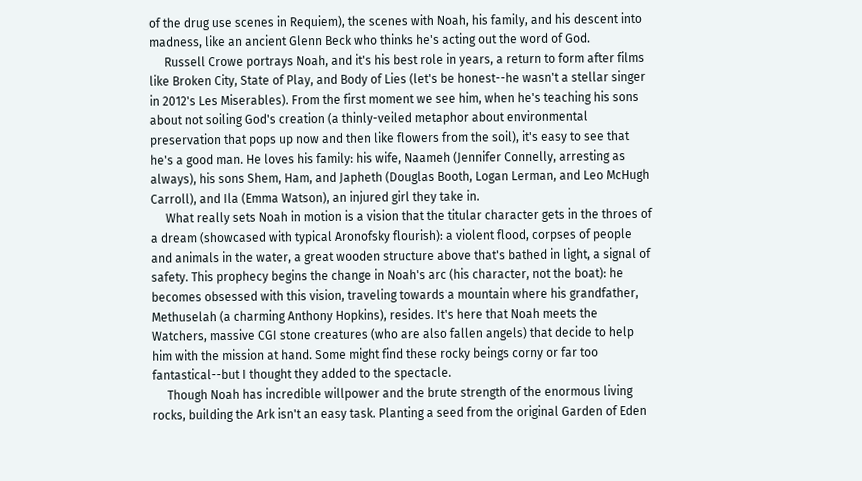of the drug use scenes in Requiem), the scenes with Noah, his family, and his descent into madness, like an ancient Glenn Beck who thinks he's acting out the word of God.
     Russell Crowe portrays Noah, and it's his best role in years, a return to form after films like Broken City, State of Play, and Body of Lies (let's be honest--he wasn't a stellar singer in 2012's Les Miserables). From the first moment we see him, when he's teaching his sons about not soiling God's creation (a thinly-veiled metaphor about environmental preservation that pops up now and then like flowers from the soil), it's easy to see that he's a good man. He loves his family: his wife, Naameh (Jennifer Connelly, arresting as always), his sons Shem, Ham, and Japheth (Douglas Booth, Logan Lerman, and Leo McHugh Carroll), and Ila (Emma Watson), an injured girl they take in.
     What really sets Noah in motion is a vision that the titular character gets in the throes of a dream (showcased with typical Aronofsky flourish): a violent flood, corpses of people and animals in the water, a great wooden structure above that's bathed in light, a signal of safety. This prophecy begins the change in Noah's arc (his character, not the boat): he becomes obsessed with this vision, traveling towards a mountain where his grandfather, Methuselah (a charming Anthony Hopkins), resides. It's here that Noah meets the Watchers, massive CGI stone creatures (who are also fallen angels) that decide to help him with the mission at hand. Some might find these rocky beings corny or far too fantastical--but I thought they added to the spectacle.
     Though Noah has incredible willpower and the brute strength of the enormous living rocks, building the Ark isn't an easy task. Planting a seed from the original Garden of Eden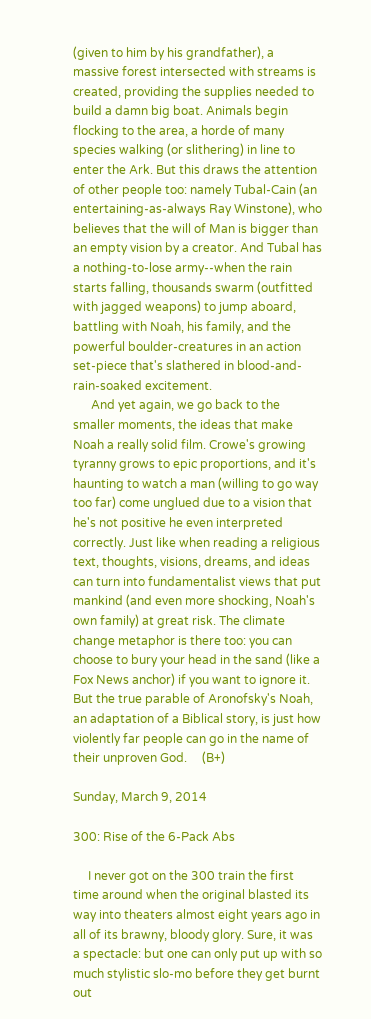(given to him by his grandfather), a massive forest intersected with streams is created, providing the supplies needed to build a damn big boat. Animals begin flocking to the area, a horde of many species walking (or slithering) in line to enter the Ark. But this draws the attention of other people too: namely Tubal-Cain (an entertaining-as-always Ray Winstone), who believes that the will of Man is bigger than an empty vision by a creator. And Tubal has a nothing-to-lose army--when the rain starts falling, thousands swarm (outfitted with jagged weapons) to jump aboard, battling with Noah, his family, and the powerful boulder-creatures in an action set-piece that's slathered in blood-and-rain-soaked excitement.
      And yet again, we go back to the smaller moments, the ideas that make Noah a really solid film. Crowe's growing tyranny grows to epic proportions, and it's haunting to watch a man (willing to go way too far) come unglued due to a vision that he's not positive he even interpreted correctly. Just like when reading a religious text, thoughts, visions, dreams, and ideas can turn into fundamentalist views that put mankind (and even more shocking, Noah's own family) at great risk. The climate change metaphor is there too: you can choose to bury your head in the sand (like a Fox News anchor) if you want to ignore it. But the true parable of Aronofsky's Noah, an adaptation of a Biblical story, is just how violently far people can go in the name of their unproven God.     (B+)

Sunday, March 9, 2014

300: Rise of the 6-Pack Abs

     I never got on the 300 train the first time around when the original blasted its way into theaters almost eight years ago in all of its brawny, bloody glory. Sure, it was a spectacle: but one can only put up with so much stylistic slo-mo before they get burnt out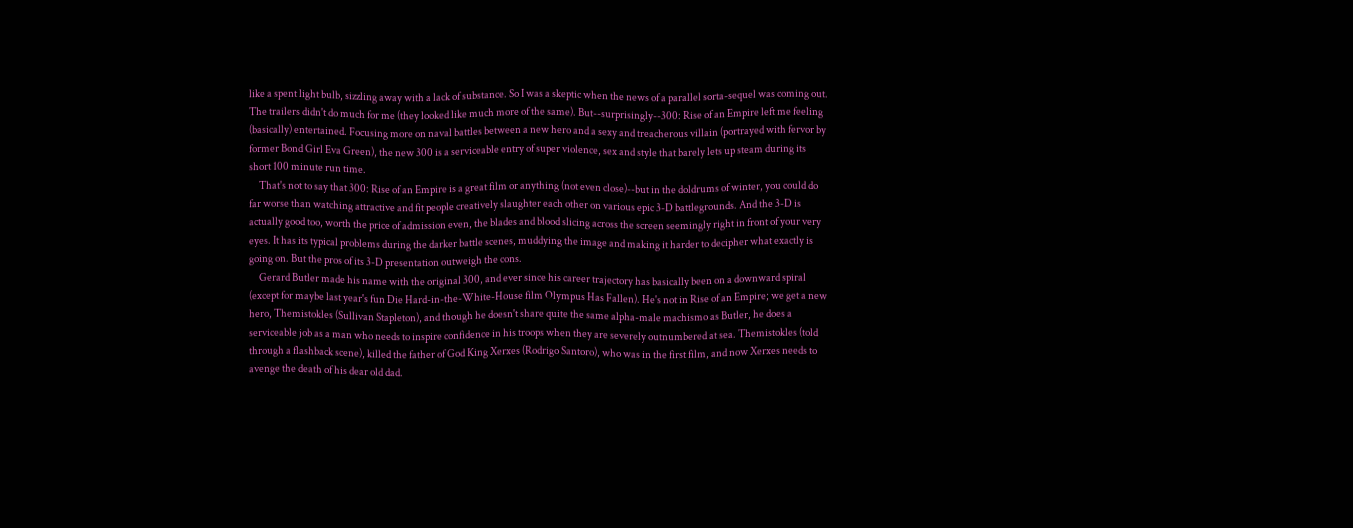like a spent light bulb, sizzling away with a lack of substance. So I was a skeptic when the news of a parallel sorta-sequel was coming out. The trailers didn't do much for me (they looked like much more of the same). But--surprisingly--300: Rise of an Empire left me feeling (basically) entertained. Focusing more on naval battles between a new hero and a sexy and treacherous villain (portrayed with fervor by former Bond Girl Eva Green), the new 300 is a serviceable entry of super violence, sex and style that barely lets up steam during its short 100 minute run time.
     That's not to say that 300: Rise of an Empire is a great film or anything (not even close)--but in the doldrums of winter, you could do far worse than watching attractive and fit people creatively slaughter each other on various epic 3-D battlegrounds. And the 3-D is actually good too, worth the price of admission even, the blades and blood slicing across the screen seemingly right in front of your very eyes. It has its typical problems during the darker battle scenes, muddying the image and making it harder to decipher what exactly is going on. But the pros of its 3-D presentation outweigh the cons.
     Gerard Butler made his name with the original 300, and ever since his career trajectory has basically been on a downward spiral (except for maybe last year's fun Die Hard-in-the-White-House film Olympus Has Fallen). He's not in Rise of an Empire; we get a new hero, Themistokles (Sullivan Stapleton), and though he doesn't share quite the same alpha-male machismo as Butler, he does a serviceable job as a man who needs to inspire confidence in his troops when they are severely outnumbered at sea. Themistokles (told through a flashback scene), killed the father of God King Xerxes (Rodrigo Santoro), who was in the first film, and now Xerxes needs to avenge the death of his dear old dad.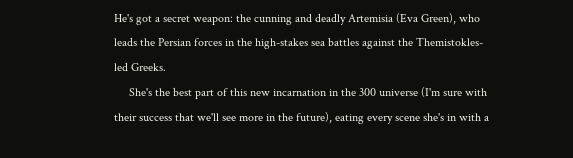He's got a secret weapon: the cunning and deadly Artemisia (Eva Green), who leads the Persian forces in the high-stakes sea battles against the Themistokles-led Greeks.
     She's the best part of this new incarnation in the 300 universe (I'm sure with their success that we'll see more in the future), eating every scene she's in with a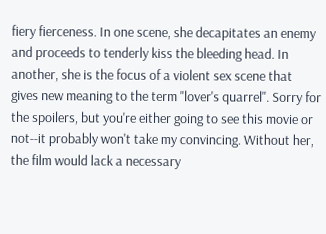fiery fierceness. In one scene, she decapitates an enemy and proceeds to tenderly kiss the bleeding head. In another, she is the focus of a violent sex scene that gives new meaning to the term "lover's quarrel". Sorry for the spoilers, but you're either going to see this movie or not--it probably won't take my convincing. Without her, the film would lack a necessary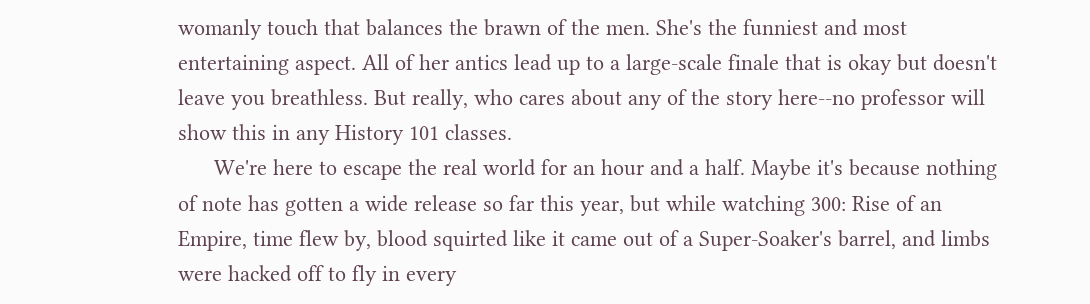womanly touch that balances the brawn of the men. She's the funniest and most entertaining aspect. All of her antics lead up to a large-scale finale that is okay but doesn't leave you breathless. But really, who cares about any of the story here--no professor will show this in any History 101 classes.
      We're here to escape the real world for an hour and a half. Maybe it's because nothing of note has gotten a wide release so far this year, but while watching 300: Rise of an Empire, time flew by, blood squirted like it came out of a Super-Soaker's barrel, and limbs were hacked off to fly in every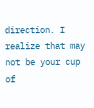direction. I realize that may not be your cup of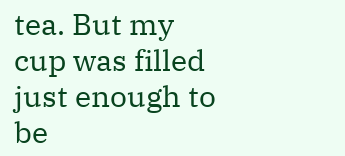tea. But my cup was filled just enough to be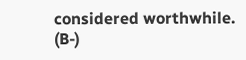considered worthwhile.     (B-)